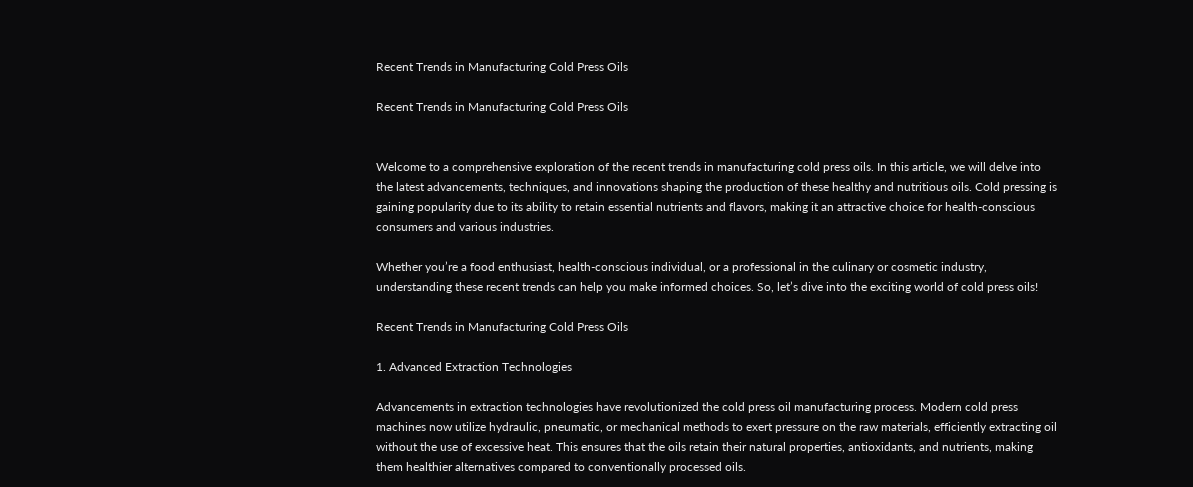Recent Trends in Manufacturing Cold Press Oils

Recent Trends in Manufacturing Cold Press Oils


Welcome to a comprehensive exploration of the recent trends in manufacturing cold press oils. In this article, we will delve into the latest advancements, techniques, and innovations shaping the production of these healthy and nutritious oils. Cold pressing is gaining popularity due to its ability to retain essential nutrients and flavors, making it an attractive choice for health-conscious consumers and various industries.

Whether you’re a food enthusiast, health-conscious individual, or a professional in the culinary or cosmetic industry, understanding these recent trends can help you make informed choices. So, let’s dive into the exciting world of cold press oils!

Recent Trends in Manufacturing Cold Press Oils

1. Advanced Extraction Technologies

Advancements in extraction technologies have revolutionized the cold press oil manufacturing process. Modern cold press machines now utilize hydraulic, pneumatic, or mechanical methods to exert pressure on the raw materials, efficiently extracting oil without the use of excessive heat. This ensures that the oils retain their natural properties, antioxidants, and nutrients, making them healthier alternatives compared to conventionally processed oils.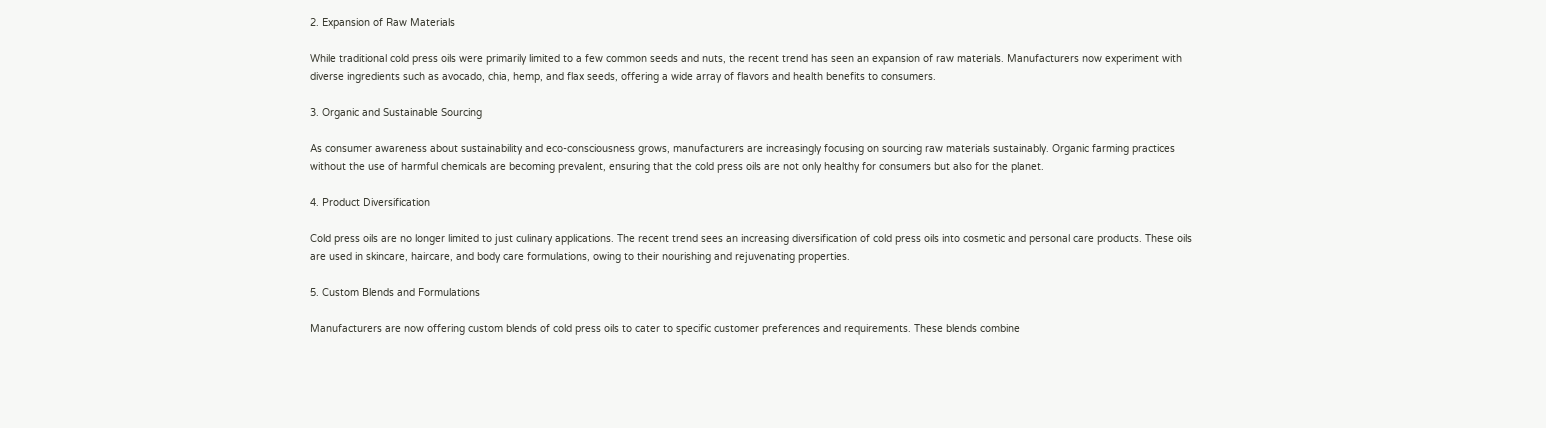2. Expansion of Raw Materials

While traditional cold press oils were primarily limited to a few common seeds and nuts, the recent trend has seen an expansion of raw materials. Manufacturers now experiment with diverse ingredients such as avocado, chia, hemp, and flax seeds, offering a wide array of flavors and health benefits to consumers.

3. Organic and Sustainable Sourcing

As consumer awareness about sustainability and eco-consciousness grows, manufacturers are increasingly focusing on sourcing raw materials sustainably. Organic farming practices without the use of harmful chemicals are becoming prevalent, ensuring that the cold press oils are not only healthy for consumers but also for the planet.

4. Product Diversification

Cold press oils are no longer limited to just culinary applications. The recent trend sees an increasing diversification of cold press oils into cosmetic and personal care products. These oils are used in skincare, haircare, and body care formulations, owing to their nourishing and rejuvenating properties.

5. Custom Blends and Formulations

Manufacturers are now offering custom blends of cold press oils to cater to specific customer preferences and requirements. These blends combine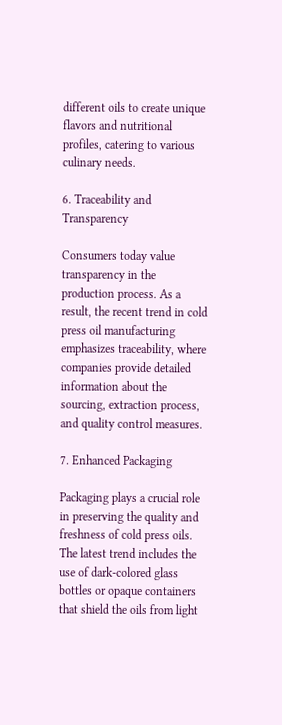different oils to create unique flavors and nutritional profiles, catering to various culinary needs.

6. Traceability and Transparency

Consumers today value transparency in the production process. As a result, the recent trend in cold press oil manufacturing emphasizes traceability, where companies provide detailed information about the sourcing, extraction process, and quality control measures.

7. Enhanced Packaging

Packaging plays a crucial role in preserving the quality and freshness of cold press oils. The latest trend includes the use of dark-colored glass bottles or opaque containers that shield the oils from light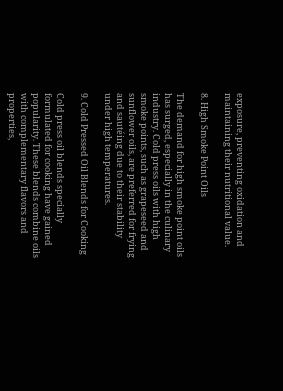exposure, preventing oxidation and maintaining their nutritional value.

8. High Smoke Point Oils

The demand for high smoke point oils has surged, especially in the culinary industry. Cold press oils with high smoke points, such as grapeseed and sunflower oils, are preferred for frying and sautéing due to their stability under high temperatures.

9. Cold Pressed Oil Blends for Cooking

Cold press oil blends specially formulated for cooking have gained popularity. These blends combine oils with complementary flavors and properties,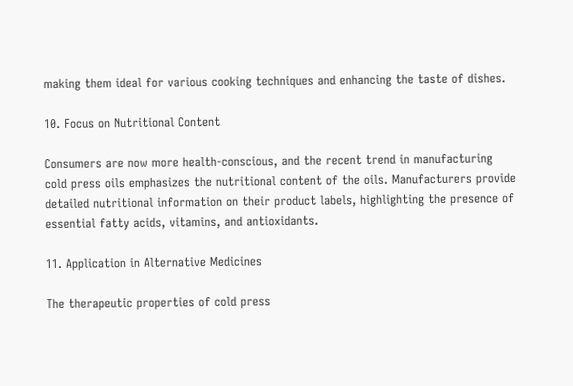making them ideal for various cooking techniques and enhancing the taste of dishes.

10. Focus on Nutritional Content

Consumers are now more health-conscious, and the recent trend in manufacturing cold press oils emphasizes the nutritional content of the oils. Manufacturers provide detailed nutritional information on their product labels, highlighting the presence of essential fatty acids, vitamins, and antioxidants.

11. Application in Alternative Medicines

The therapeutic properties of cold press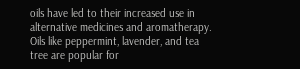oils have led to their increased use in alternative medicines and aromatherapy. Oils like peppermint, lavender, and tea tree are popular for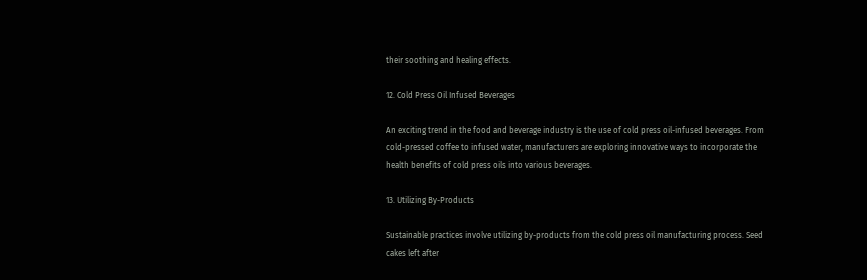their soothing and healing effects.

12. Cold Press Oil Infused Beverages

An exciting trend in the food and beverage industry is the use of cold press oil-infused beverages. From cold-pressed coffee to infused water, manufacturers are exploring innovative ways to incorporate the health benefits of cold press oils into various beverages.

13. Utilizing By-Products

Sustainable practices involve utilizing by-products from the cold press oil manufacturing process. Seed cakes left after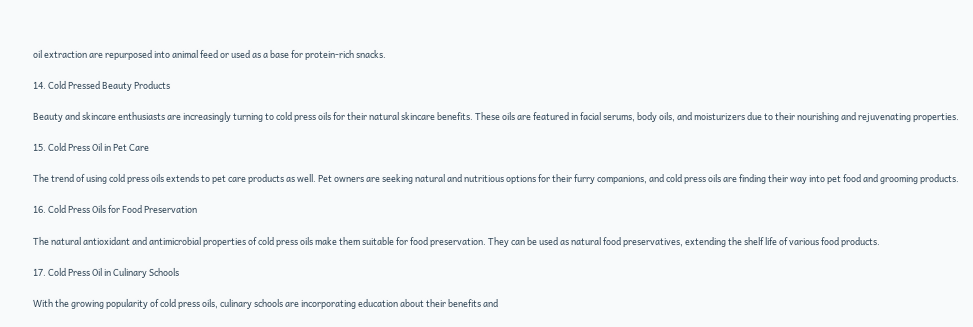oil extraction are repurposed into animal feed or used as a base for protein-rich snacks.

14. Cold Pressed Beauty Products

Beauty and skincare enthusiasts are increasingly turning to cold press oils for their natural skincare benefits. These oils are featured in facial serums, body oils, and moisturizers due to their nourishing and rejuvenating properties.

15. Cold Press Oil in Pet Care

The trend of using cold press oils extends to pet care products as well. Pet owners are seeking natural and nutritious options for their furry companions, and cold press oils are finding their way into pet food and grooming products.

16. Cold Press Oils for Food Preservation

The natural antioxidant and antimicrobial properties of cold press oils make them suitable for food preservation. They can be used as natural food preservatives, extending the shelf life of various food products.

17. Cold Press Oil in Culinary Schools

With the growing popularity of cold press oils, culinary schools are incorporating education about their benefits and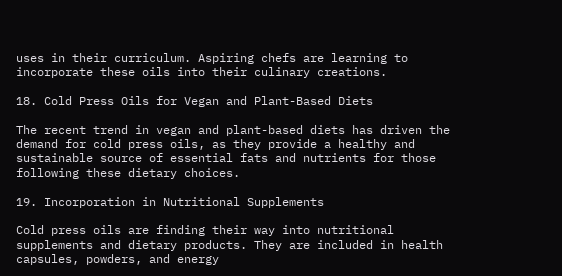uses in their curriculum. Aspiring chefs are learning to incorporate these oils into their culinary creations.

18. Cold Press Oils for Vegan and Plant-Based Diets

The recent trend in vegan and plant-based diets has driven the demand for cold press oils, as they provide a healthy and sustainable source of essential fats and nutrients for those following these dietary choices.

19. Incorporation in Nutritional Supplements

Cold press oils are finding their way into nutritional supplements and dietary products. They are included in health capsules, powders, and energy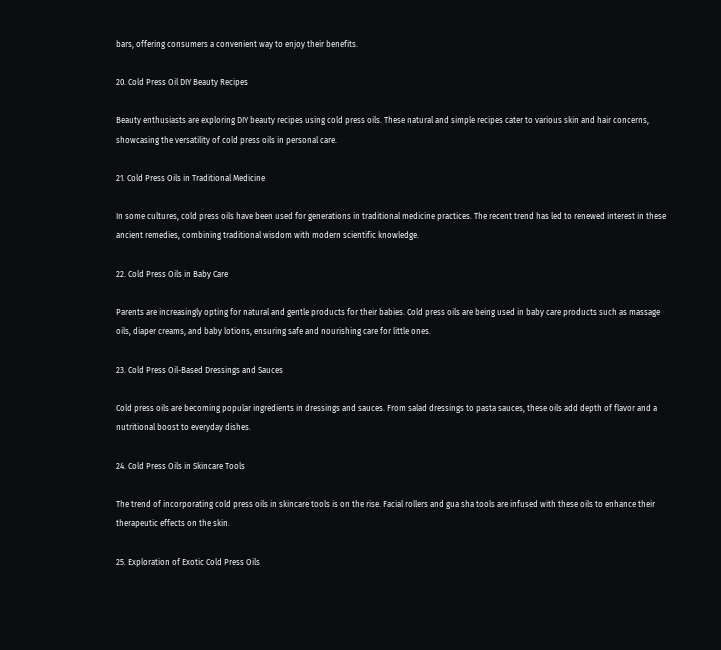bars, offering consumers a convenient way to enjoy their benefits.

20. Cold Press Oil DIY Beauty Recipes

Beauty enthusiasts are exploring DIY beauty recipes using cold press oils. These natural and simple recipes cater to various skin and hair concerns, showcasing the versatility of cold press oils in personal care.

21. Cold Press Oils in Traditional Medicine

In some cultures, cold press oils have been used for generations in traditional medicine practices. The recent trend has led to renewed interest in these ancient remedies, combining traditional wisdom with modern scientific knowledge.

22. Cold Press Oils in Baby Care

Parents are increasingly opting for natural and gentle products for their babies. Cold press oils are being used in baby care products such as massage oils, diaper creams, and baby lotions, ensuring safe and nourishing care for little ones.

23. Cold Press Oil-Based Dressings and Sauces

Cold press oils are becoming popular ingredients in dressings and sauces. From salad dressings to pasta sauces, these oils add depth of flavor and a nutritional boost to everyday dishes.

24. Cold Press Oils in Skincare Tools

The trend of incorporating cold press oils in skincare tools is on the rise. Facial rollers and gua sha tools are infused with these oils to enhance their therapeutic effects on the skin.

25. Exploration of Exotic Cold Press Oils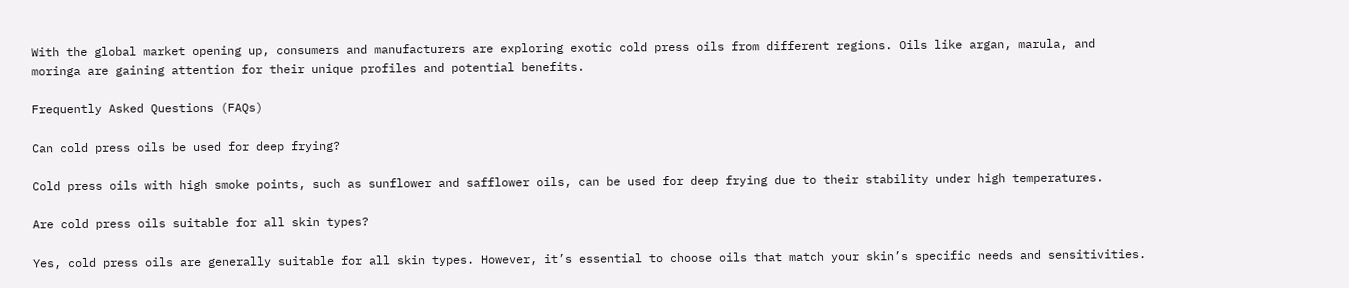With the global market opening up, consumers and manufacturers are exploring exotic cold press oils from different regions. Oils like argan, marula, and moringa are gaining attention for their unique profiles and potential benefits.

Frequently Asked Questions (FAQs)

Can cold press oils be used for deep frying?

Cold press oils with high smoke points, such as sunflower and safflower oils, can be used for deep frying due to their stability under high temperatures.

Are cold press oils suitable for all skin types?

Yes, cold press oils are generally suitable for all skin types. However, it’s essential to choose oils that match your skin’s specific needs and sensitivities.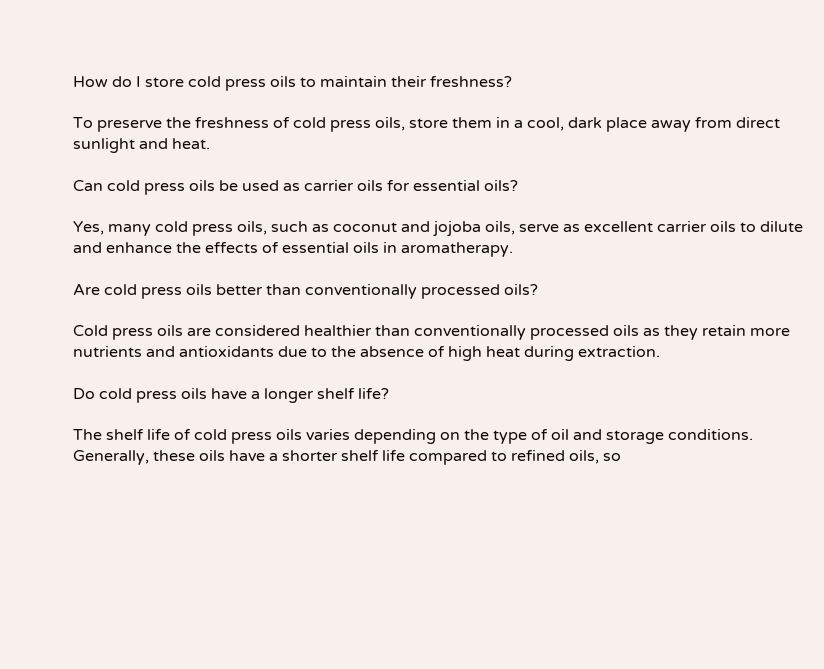How do I store cold press oils to maintain their freshness?

To preserve the freshness of cold press oils, store them in a cool, dark place away from direct sunlight and heat.

Can cold press oils be used as carrier oils for essential oils?

Yes, many cold press oils, such as coconut and jojoba oils, serve as excellent carrier oils to dilute and enhance the effects of essential oils in aromatherapy.

Are cold press oils better than conventionally processed oils?

Cold press oils are considered healthier than conventionally processed oils as they retain more nutrients and antioxidants due to the absence of high heat during extraction.

Do cold press oils have a longer shelf life?

The shelf life of cold press oils varies depending on the type of oil and storage conditions. Generally, these oils have a shorter shelf life compared to refined oils, so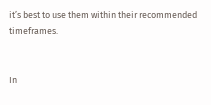it’s best to use them within their recommended timeframes.


In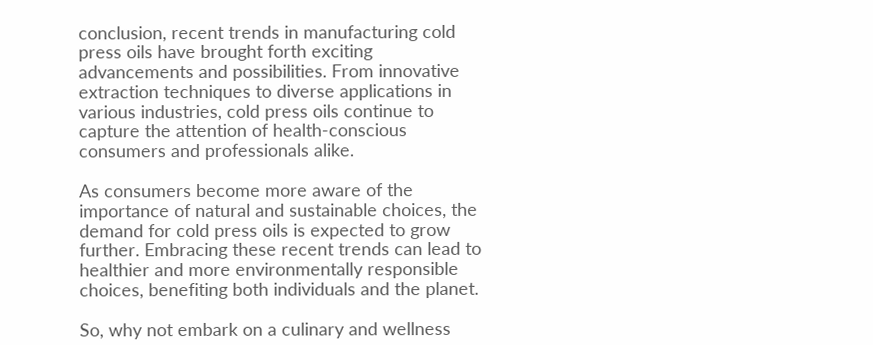conclusion, recent trends in manufacturing cold press oils have brought forth exciting advancements and possibilities. From innovative extraction techniques to diverse applications in various industries, cold press oils continue to capture the attention of health-conscious consumers and professionals alike.

As consumers become more aware of the importance of natural and sustainable choices, the demand for cold press oils is expected to grow further. Embracing these recent trends can lead to healthier and more environmentally responsible choices, benefiting both individuals and the planet.

So, why not embark on a culinary and wellness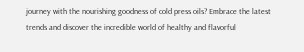journey with the nourishing goodness of cold press oils? Embrace the latest trends and discover the incredible world of healthy and flavorful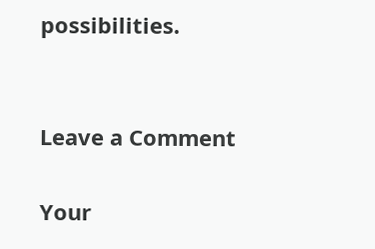possibilities.


Leave a Comment

Your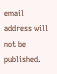email address will not be published.